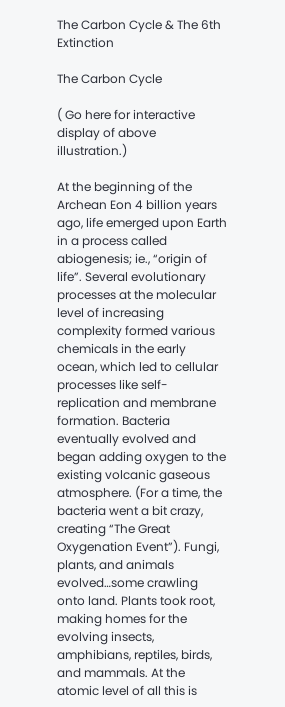The Carbon Cycle & The 6th Extinction

The Carbon Cycle

( Go here for interactive display of above illustration.)

At the beginning of the Archean Eon 4 billion years ago, life emerged upon Earth in a process called abiogenesis; ie., “origin of life”. Several evolutionary processes at the molecular level of increasing complexity formed various chemicals in the early ocean, which led to cellular processes like self-replication and membrane formation. Bacteria eventually evolved and began adding oxygen to the existing volcanic gaseous atmosphere. (For a time, the bacteria went a bit crazy, creating “The Great Oxygenation Event”). Fungi, plants, and animals evolved…some crawling onto land. Plants took root, making homes for the evolving insects, amphibians, reptiles, birds, and mammals. At the atomic level of all this is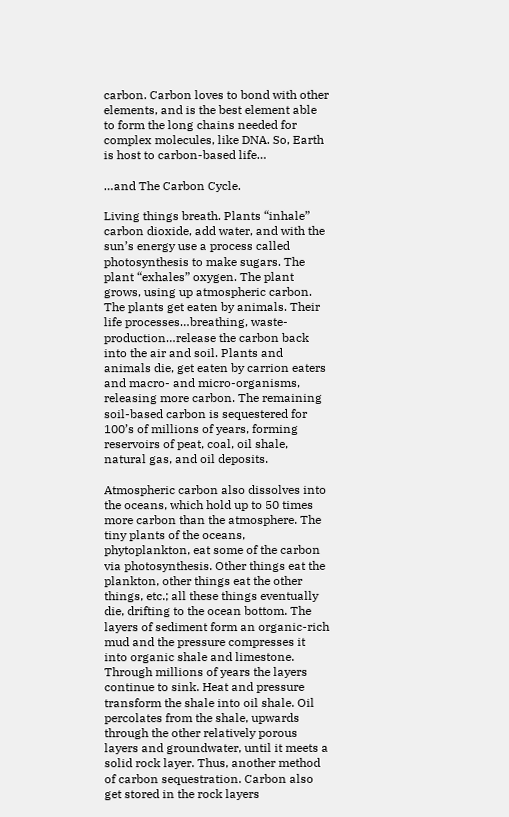carbon. Carbon loves to bond with other elements, and is the best element able to form the long chains needed for complex molecules, like DNA. So, Earth is host to carbon-based life…

…and The Carbon Cycle.

Living things breath. Plants “inhale” carbon dioxide, add water, and with the sun’s energy use a process called photosynthesis to make sugars. The plant “exhales” oxygen. The plant grows, using up atmospheric carbon. The plants get eaten by animals. Their life processes…breathing, waste-production…release the carbon back into the air and soil. Plants and animals die, get eaten by carrion eaters and macro- and micro-organisms, releasing more carbon. The remaining soil-based carbon is sequestered for 100’s of millions of years, forming reservoirs of peat, coal, oil shale, natural gas, and oil deposits.

Atmospheric carbon also dissolves into the oceans, which hold up to 50 times more carbon than the atmosphere. The tiny plants of the oceans, phytoplankton, eat some of the carbon via photosynthesis. Other things eat the plankton, other things eat the other things, etc.; all these things eventually die, drifting to the ocean bottom. The layers of sediment form an organic-rich mud and the pressure compresses it into organic shale and limestone. Through millions of years the layers continue to sink. Heat and pressure transform the shale into oil shale. Oil percolates from the shale, upwards through the other relatively porous layers and groundwater, until it meets a solid rock layer. Thus, another method of carbon sequestration. Carbon also get stored in the rock layers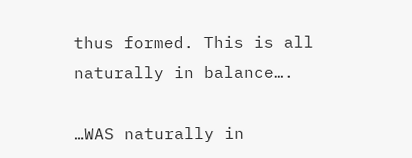thus formed. This is all naturally in balance….

…WAS naturally in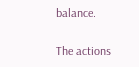balance.

The actions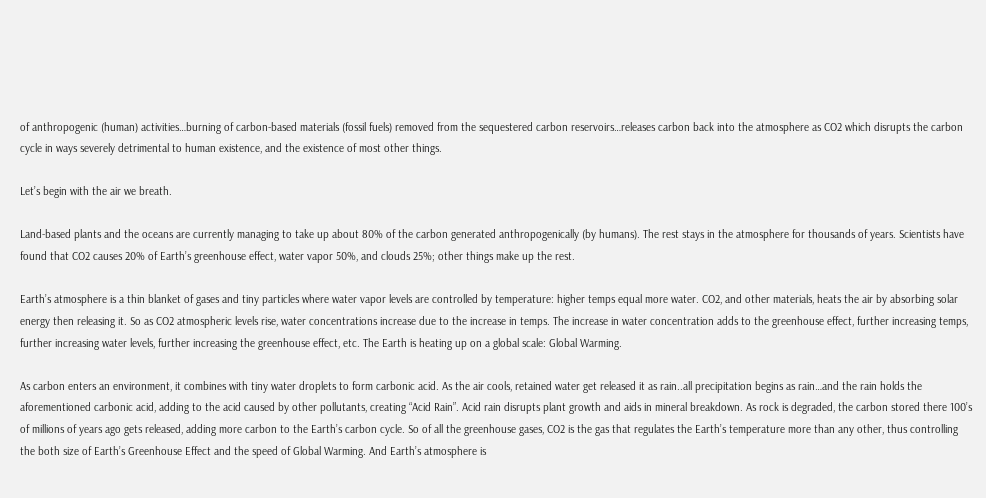of anthropogenic (human) activities…burning of carbon-based materials (fossil fuels) removed from the sequestered carbon reservoirs…releases carbon back into the atmosphere as CO2 which disrupts the carbon cycle in ways severely detrimental to human existence, and the existence of most other things.

Let’s begin with the air we breath.

Land-based plants and the oceans are currently managing to take up about 80% of the carbon generated anthropogenically (by humans). The rest stays in the atmosphere for thousands of years. Scientists have found that CO2 causes 20% of Earth’s greenhouse effect, water vapor 50%, and clouds 25%; other things make up the rest.

Earth’s atmosphere is a thin blanket of gases and tiny particles where water vapor levels are controlled by temperature: higher temps equal more water. CO2, and other materials, heats the air by absorbing solar energy then releasing it. So as CO2 atmospheric levels rise, water concentrations increase due to the increase in temps. The increase in water concentration adds to the greenhouse effect, further increasing temps, further increasing water levels, further increasing the greenhouse effect, etc. The Earth is heating up on a global scale: Global Warming.

As carbon enters an environment, it combines with tiny water droplets to form carbonic acid. As the air cools, retained water get released it as rain..all precipitation begins as rain…and the rain holds the aforementioned carbonic acid, adding to the acid caused by other pollutants, creating “Acid Rain”. Acid rain disrupts plant growth and aids in mineral breakdown. As rock is degraded, the carbon stored there 100’s of millions of years ago gets released, adding more carbon to the Earth’s carbon cycle. So of all the greenhouse gases, CO2 is the gas that regulates the Earth’s temperature more than any other, thus controlling the both size of Earth’s Greenhouse Effect and the speed of Global Warming. And Earth’s atmosphere is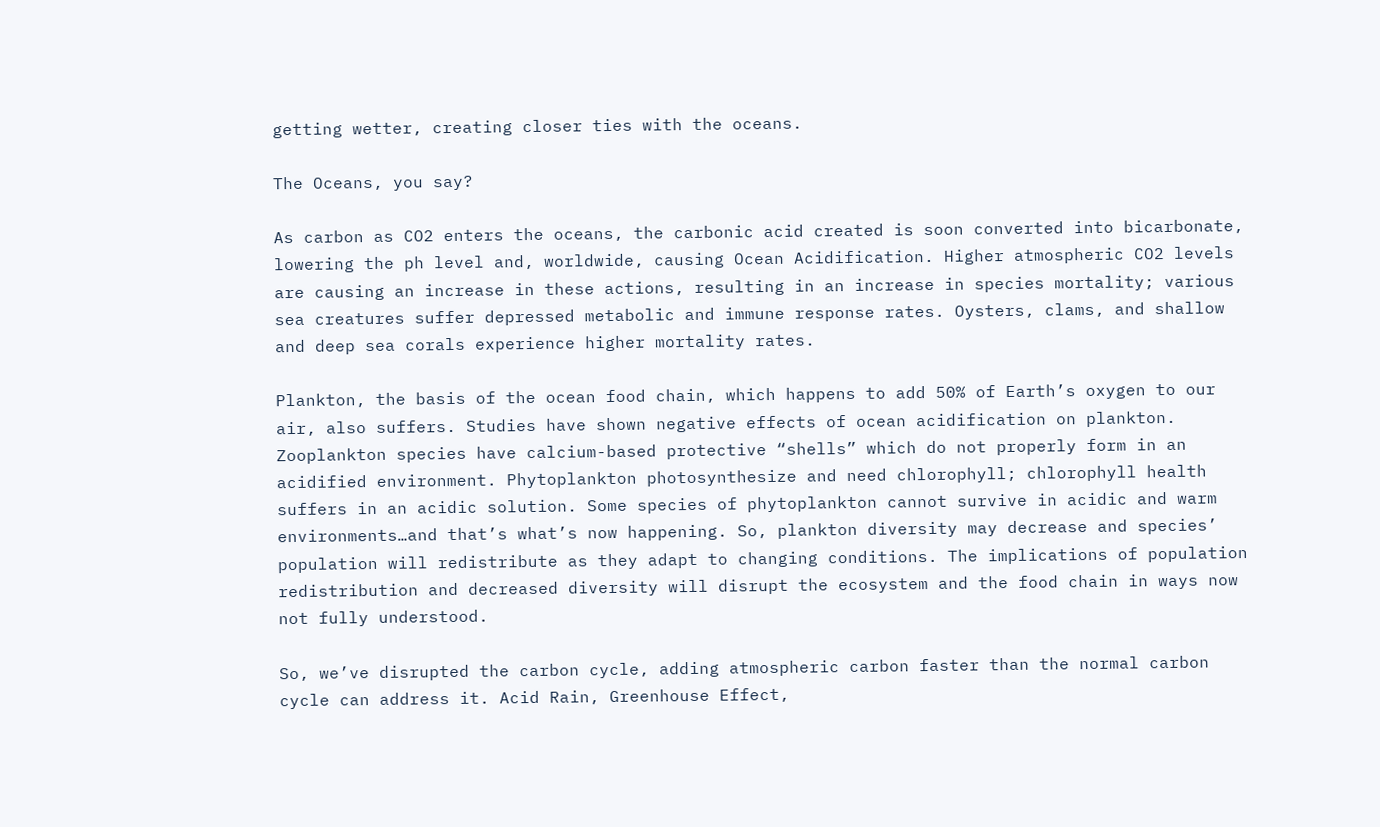getting wetter, creating closer ties with the oceans.

The Oceans, you say?

As carbon as CO2 enters the oceans, the carbonic acid created is soon converted into bicarbonate, lowering the ph level and, worldwide, causing Ocean Acidification. Higher atmospheric CO2 levels are causing an increase in these actions, resulting in an increase in species mortality; various sea creatures suffer depressed metabolic and immune response rates. Oysters, clams, and shallow and deep sea corals experience higher mortality rates.

Plankton, the basis of the ocean food chain, which happens to add 50% of Earth’s oxygen to our air, also suffers. Studies have shown negative effects of ocean acidification on plankton. Zooplankton species have calcium-based protective “shells” which do not properly form in an acidified environment. Phytoplankton photosynthesize and need chlorophyll; chlorophyll health suffers in an acidic solution. Some species of phytoplankton cannot survive in acidic and warm environments…and that’s what’s now happening. So, plankton diversity may decrease and species’ population will redistribute as they adapt to changing conditions. The implications of population redistribution and decreased diversity will disrupt the ecosystem and the food chain in ways now not fully understood.

So, we’ve disrupted the carbon cycle, adding atmospheric carbon faster than the normal carbon cycle can address it. Acid Rain, Greenhouse Effect,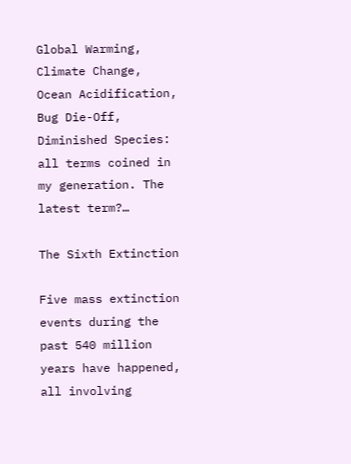Global Warming, Climate Change, Ocean Acidification, Bug Die-Off, Diminished Species: all terms coined in my generation. The latest term?…

The Sixth Extinction

Five mass extinction events during the past 540 million years have happened, all involving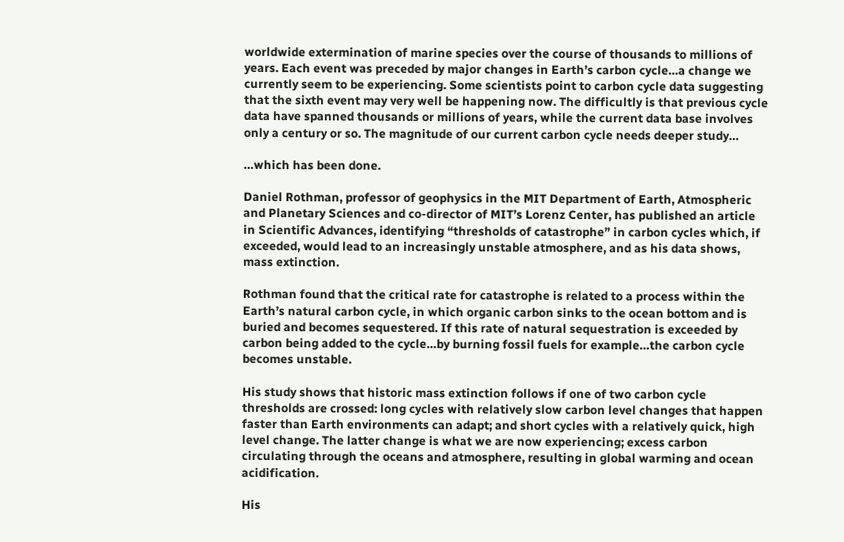worldwide extermination of marine species over the course of thousands to millions of years. Each event was preceded by major changes in Earth’s carbon cycle…a change we currently seem to be experiencing. Some scientists point to carbon cycle data suggesting that the sixth event may very well be happening now. The difficultly is that previous cycle data have spanned thousands or millions of years, while the current data base involves only a century or so. The magnitude of our current carbon cycle needs deeper study…

…which has been done.

Daniel Rothman, professor of geophysics in the MIT Department of Earth, Atmospheric and Planetary Sciences and co-director of MIT’s Lorenz Center, has published an article in Scientific Advances, identifying “thresholds of catastrophe” in carbon cycles which, if exceeded, would lead to an increasingly unstable atmosphere, and as his data shows, mass extinction.

Rothman found that the critical rate for catastrophe is related to a process within the Earth’s natural carbon cycle, in which organic carbon sinks to the ocean bottom and is buried and becomes sequestered. If this rate of natural sequestration is exceeded by carbon being added to the cycle…by burning fossil fuels for example…the carbon cycle becomes unstable.

His study shows that historic mass extinction follows if one of two carbon cycle thresholds are crossed: long cycles with relatively slow carbon level changes that happen faster than Earth environments can adapt; and short cycles with a relatively quick, high level change. The latter change is what we are now experiencing; excess carbon circulating through the oceans and atmosphere, resulting in global warming and ocean acidification.

His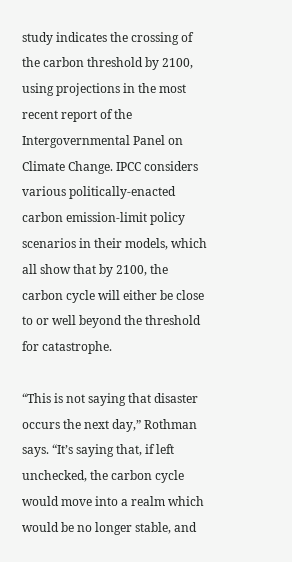study indicates the crossing of the carbon threshold by 2100, using projections in the most recent report of the Intergovernmental Panel on Climate Change. IPCC considers various politically-enacted carbon emission-limit policy scenarios in their models, which all show that by 2100, the carbon cycle will either be close to or well beyond the threshold for catastrophe.

“This is not saying that disaster occurs the next day,” Rothman says. “It’s saying that, if left unchecked, the carbon cycle would move into a realm which would be no longer stable, and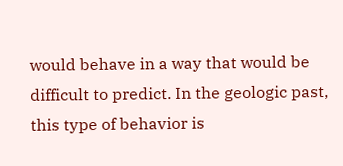would behave in a way that would be difficult to predict. In the geologic past, this type of behavior is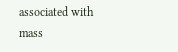associated with mass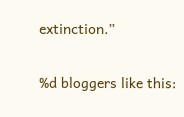extinction.”

%d bloggers like this: